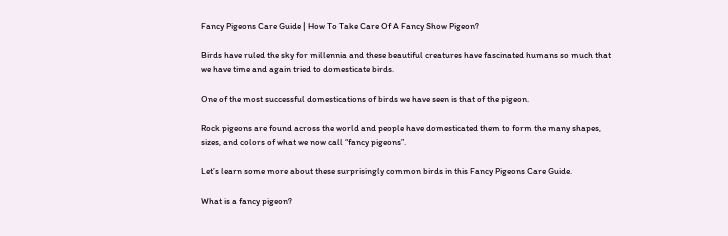Fancy Pigeons Care Guide | How To Take Care Of A Fancy Show Pigeon?

Birds have ruled the sky for millennia and these beautiful creatures have fascinated humans so much that we have time and again tried to domesticate birds.

One of the most successful domestications of birds we have seen is that of the pigeon.

Rock pigeons are found across the world and people have domesticated them to form the many shapes, sizes, and colors of what we now call “fancy pigeons”.

Let’s learn some more about these surprisingly common birds in this Fancy Pigeons Care Guide.

What is a fancy pigeon?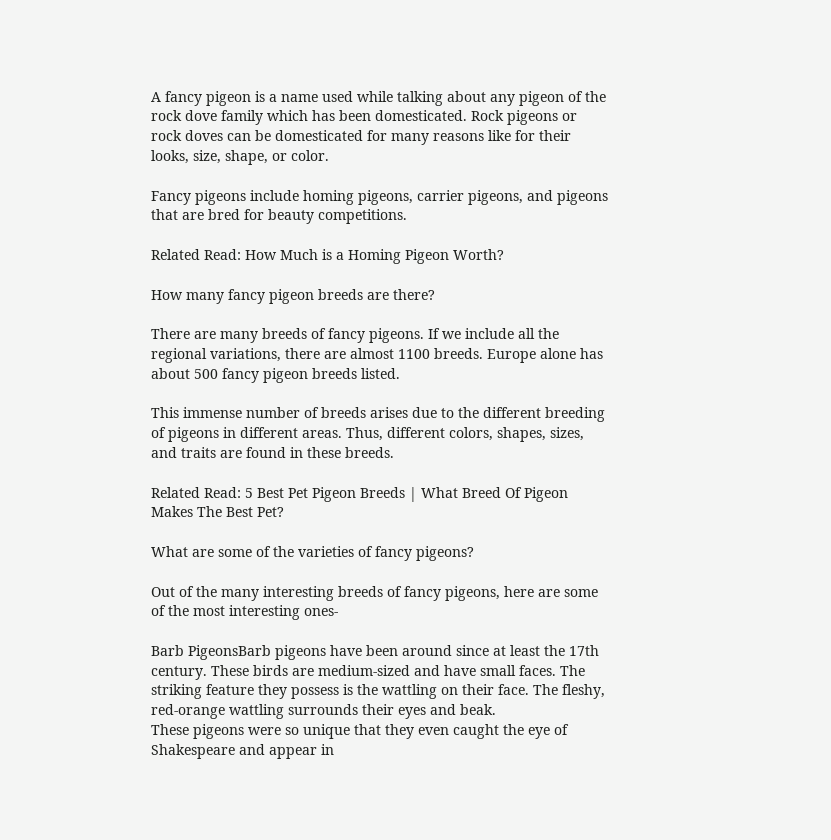A fancy pigeon is a name used while talking about any pigeon of the rock dove family which has been domesticated. Rock pigeons or rock doves can be domesticated for many reasons like for their looks, size, shape, or color.

Fancy pigeons include homing pigeons, carrier pigeons, and pigeons that are bred for beauty competitions.

Related Read: How Much is a Homing Pigeon Worth?

How many fancy pigeon breeds are there?

There are many breeds of fancy pigeons. If we include all the regional variations, there are almost 1100 breeds. Europe alone has about 500 fancy pigeon breeds listed.

This immense number of breeds arises due to the different breeding of pigeons in different areas. Thus, different colors, shapes, sizes, and traits are found in these breeds.

Related Read: 5 Best Pet Pigeon Breeds | What Breed Of Pigeon Makes The Best Pet?

What are some of the varieties of fancy pigeons?

Out of the many interesting breeds of fancy pigeons, here are some of the most interesting ones-

Barb PigeonsBarb pigeons have been around since at least the 17th century. These birds are medium-sized and have small faces. The striking feature they possess is the wattling on their face. The fleshy, red-orange wattling surrounds their eyes and beak.
These pigeons were so unique that they even caught the eye of Shakespeare and appear in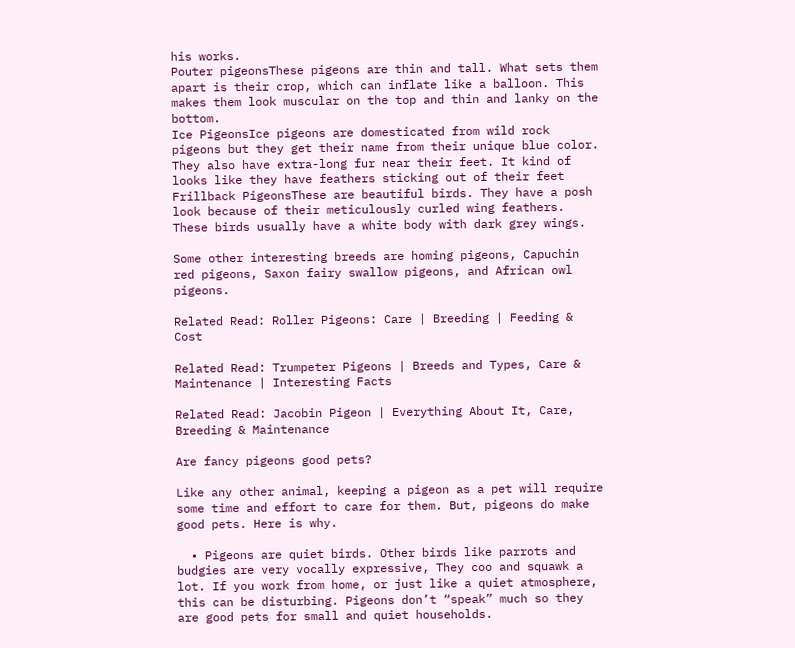his works.
Pouter pigeonsThese pigeons are thin and tall. What sets them apart is their crop, which can inflate like a balloon. This makes them look muscular on the top and thin and lanky on the bottom.
Ice PigeonsIce pigeons are domesticated from wild rock pigeons but they get their name from their unique blue color. They also have extra-long fur near their feet. It kind of looks like they have feathers sticking out of their feet
Frillback PigeonsThese are beautiful birds. They have a posh look because of their meticulously curled wing feathers. These birds usually have a white body with dark grey wings.

Some other interesting breeds are homing pigeons, Capuchin red pigeons, Saxon fairy swallow pigeons, and African owl pigeons.

Related Read: Roller Pigeons: Care | Breeding | Feeding & Cost

Related Read: Trumpeter Pigeons | Breeds and Types, Care & Maintenance | Interesting Facts

Related Read: Jacobin Pigeon | Everything About It, Care, Breeding & Maintenance

Are fancy pigeons good pets?

Like any other animal, keeping a pigeon as a pet will require some time and effort to care for them. But, pigeons do make good pets. Here is why.

  • Pigeons are quiet birds. Other birds like parrots and budgies are very vocally expressive, They coo and squawk a lot. If you work from home, or just like a quiet atmosphere, this can be disturbing. Pigeons don’t “speak” much so they are good pets for small and quiet households.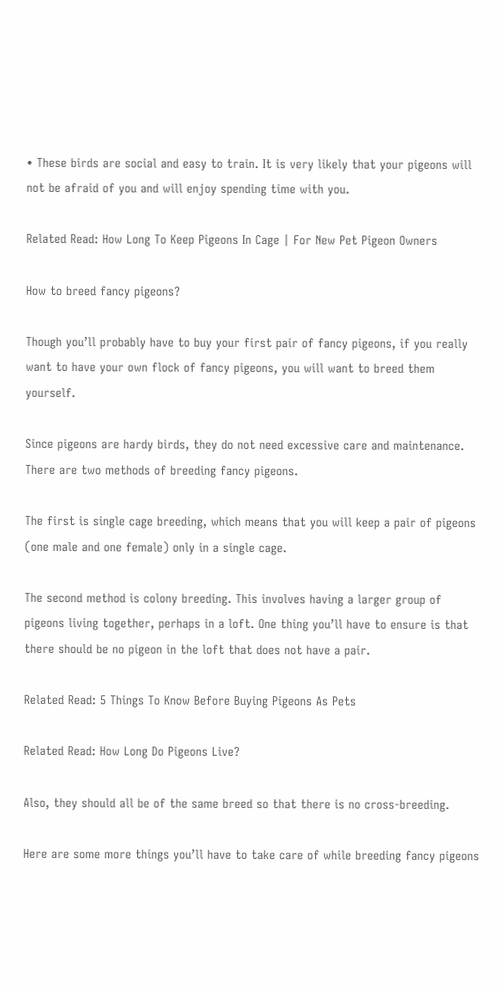• These birds are social and easy to train. It is very likely that your pigeons will not be afraid of you and will enjoy spending time with you.

Related Read: How Long To Keep Pigeons In Cage | For New Pet Pigeon Owners

How to breed fancy pigeons?

Though you’ll probably have to buy your first pair of fancy pigeons, if you really want to have your own flock of fancy pigeons, you will want to breed them yourself.

Since pigeons are hardy birds, they do not need excessive care and maintenance. There are two methods of breeding fancy pigeons.

The first is single cage breeding, which means that you will keep a pair of pigeons (one male and one female) only in a single cage.

The second method is colony breeding. This involves having a larger group of pigeons living together, perhaps in a loft. One thing you’ll have to ensure is that there should be no pigeon in the loft that does not have a pair.

Related Read: 5 Things To Know Before Buying Pigeons As Pets

Related Read: How Long Do Pigeons Live?

Also, they should all be of the same breed so that there is no cross-breeding.

Here are some more things you’ll have to take care of while breeding fancy pigeons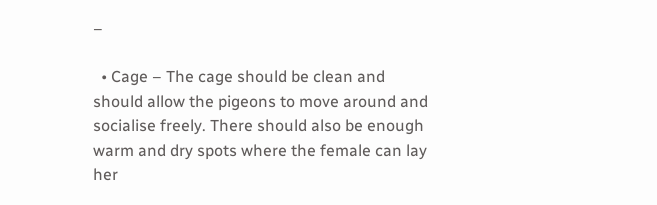–

  • Cage – The cage should be clean and should allow the pigeons to move around and socialise freely. There should also be enough warm and dry spots where the female can lay her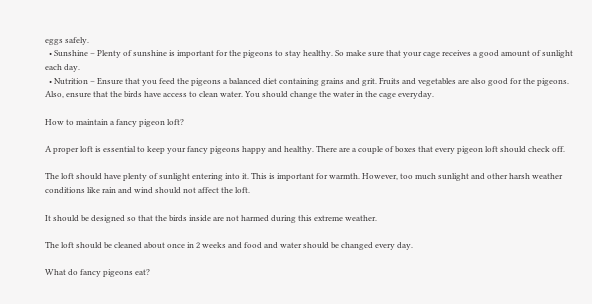eggs safely.
  • Sunshine – Plenty of sunshine is important for the pigeons to stay healthy. So make sure that your cage receives a good amount of sunlight each day.
  • Nutrition – Ensure that you feed the pigeons a balanced diet containing grains and grit. Fruits and vegetables are also good for the pigeons. Also, ensure that the birds have access to clean water. You should change the water in the cage everyday.

How to maintain a fancy pigeon loft?

A proper loft is essential to keep your fancy pigeons happy and healthy. There are a couple of boxes that every pigeon loft should check off.

The loft should have plenty of sunlight entering into it. This is important for warmth. However, too much sunlight and other harsh weather conditions like rain and wind should not affect the loft.

It should be designed so that the birds inside are not harmed during this extreme weather.

The loft should be cleaned about once in 2 weeks and food and water should be changed every day.

What do fancy pigeons eat?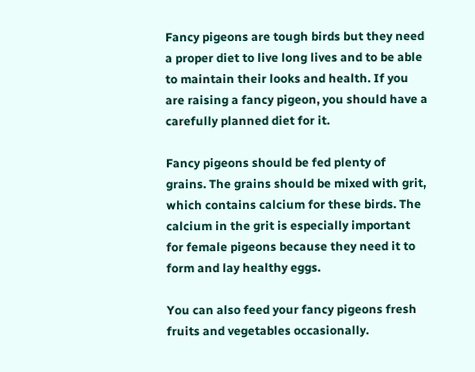Fancy pigeons are tough birds but they need a proper diet to live long lives and to be able to maintain their looks and health. If you are raising a fancy pigeon, you should have a carefully planned diet for it.

Fancy pigeons should be fed plenty of grains. The grains should be mixed with grit, which contains calcium for these birds. The calcium in the grit is especially important for female pigeons because they need it to form and lay healthy eggs.

You can also feed your fancy pigeons fresh fruits and vegetables occasionally.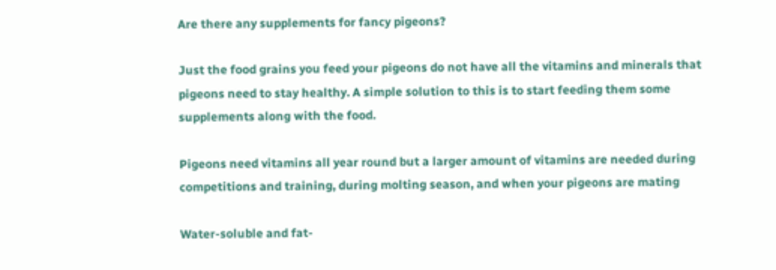Are there any supplements for fancy pigeons?

Just the food grains you feed your pigeons do not have all the vitamins and minerals that pigeons need to stay healthy. A simple solution to this is to start feeding them some supplements along with the food.

Pigeons need vitamins all year round but a larger amount of vitamins are needed during competitions and training, during molting season, and when your pigeons are mating

Water-soluble and fat-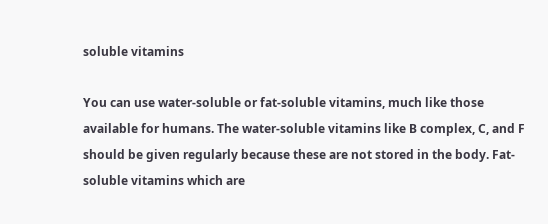soluble vitamins

You can use water-soluble or fat-soluble vitamins, much like those available for humans. The water-soluble vitamins like B complex, C, and F should be given regularly because these are not stored in the body. Fat-soluble vitamins which are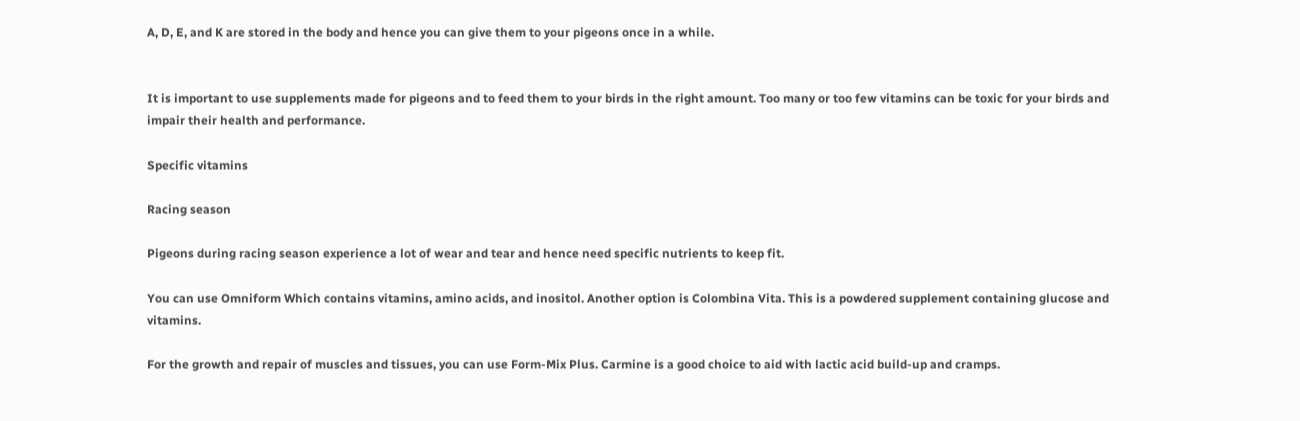A, D, E, and K are stored in the body and hence you can give them to your pigeons once in a while.


It is important to use supplements made for pigeons and to feed them to your birds in the right amount. Too many or too few vitamins can be toxic for your birds and impair their health and performance.

Specific vitamins

Racing season

Pigeons during racing season experience a lot of wear and tear and hence need specific nutrients to keep fit.

You can use Omniform Which contains vitamins, amino acids, and inositol. Another option is Colombina Vita. This is a powdered supplement containing glucose and vitamins.

For the growth and repair of muscles and tissues, you can use Form-Mix Plus. Carmine is a good choice to aid with lactic acid build-up and cramps.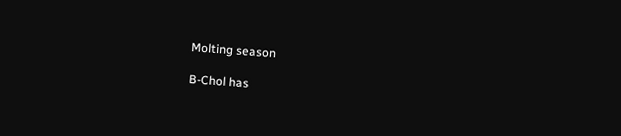Molting season

B-Chol has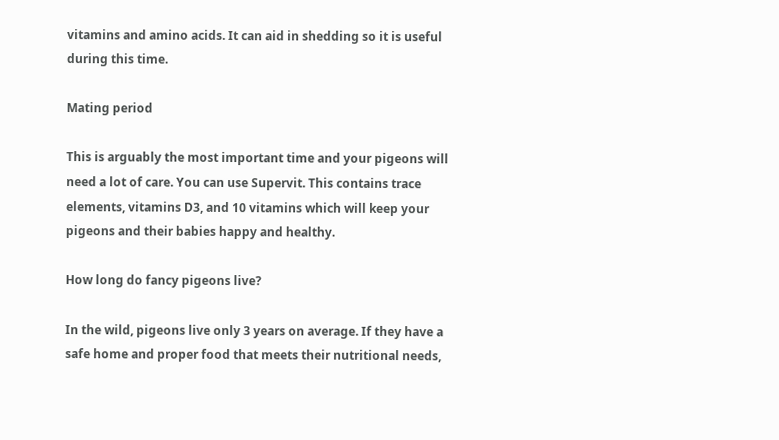vitamins and amino acids. It can aid in shedding so it is useful during this time.

Mating period

This is arguably the most important time and your pigeons will need a lot of care. You can use Supervit. This contains trace elements, vitamins D3, and 10 vitamins which will keep your pigeons and their babies happy and healthy.

How long do fancy pigeons live?

In the wild, pigeons live only 3 years on average. If they have a safe home and proper food that meets their nutritional needs,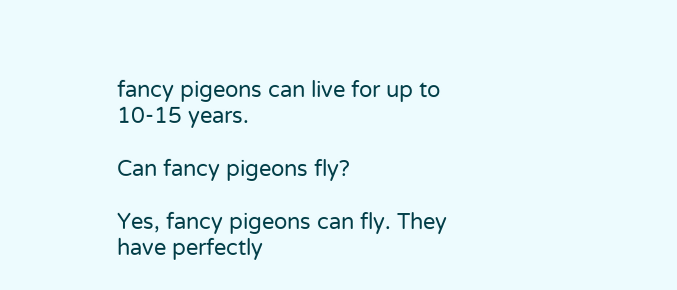fancy pigeons can live for up to 10-15 years.

Can fancy pigeons fly?

Yes, fancy pigeons can fly. They have perfectly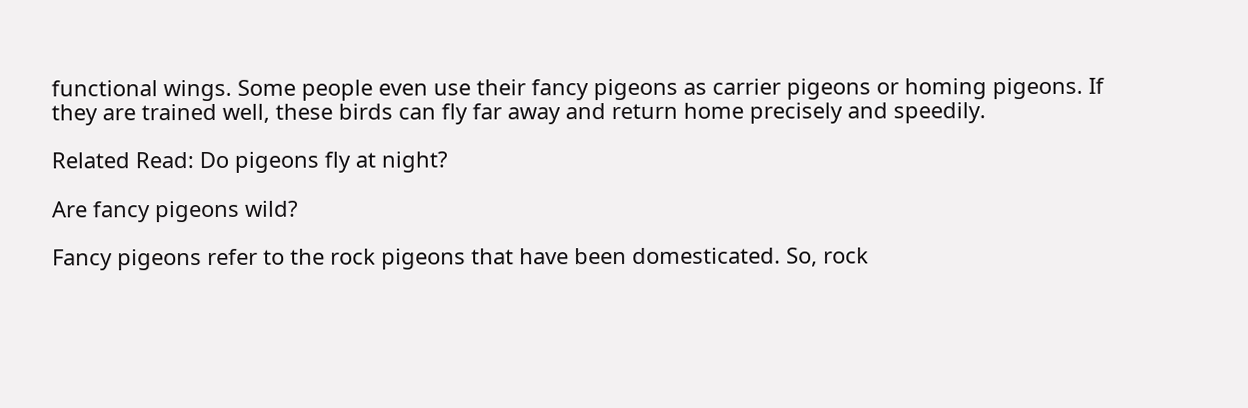functional wings. Some people even use their fancy pigeons as carrier pigeons or homing pigeons. If they are trained well, these birds can fly far away and return home precisely and speedily.

Related Read: Do pigeons fly at night?

Are fancy pigeons wild?

Fancy pigeons refer to the rock pigeons that have been domesticated. So, rock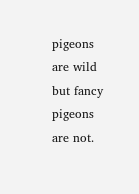pigeons are wild but fancy pigeons are not.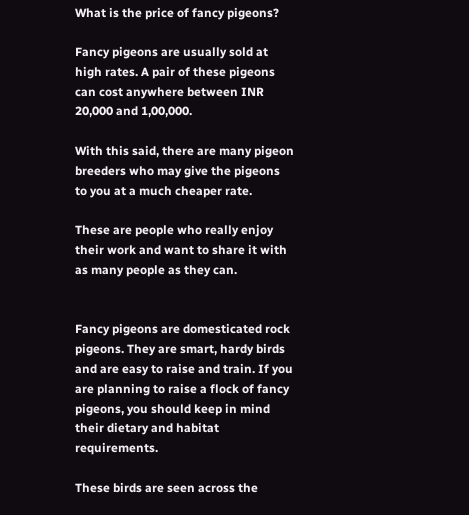What is the price of fancy pigeons?

Fancy pigeons are usually sold at high rates. A pair of these pigeons can cost anywhere between INR 20,000 and 1,00,000.

With this said, there are many pigeon breeders who may give the pigeons to you at a much cheaper rate.

These are people who really enjoy their work and want to share it with as many people as they can.


Fancy pigeons are domesticated rock pigeons. They are smart, hardy birds and are easy to raise and train. If you are planning to raise a flock of fancy pigeons, you should keep in mind their dietary and habitat requirements.

These birds are seen across the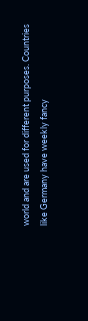world and are used for different purposes. Countries like Germany have weekly fancy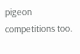pigeon competitions too.